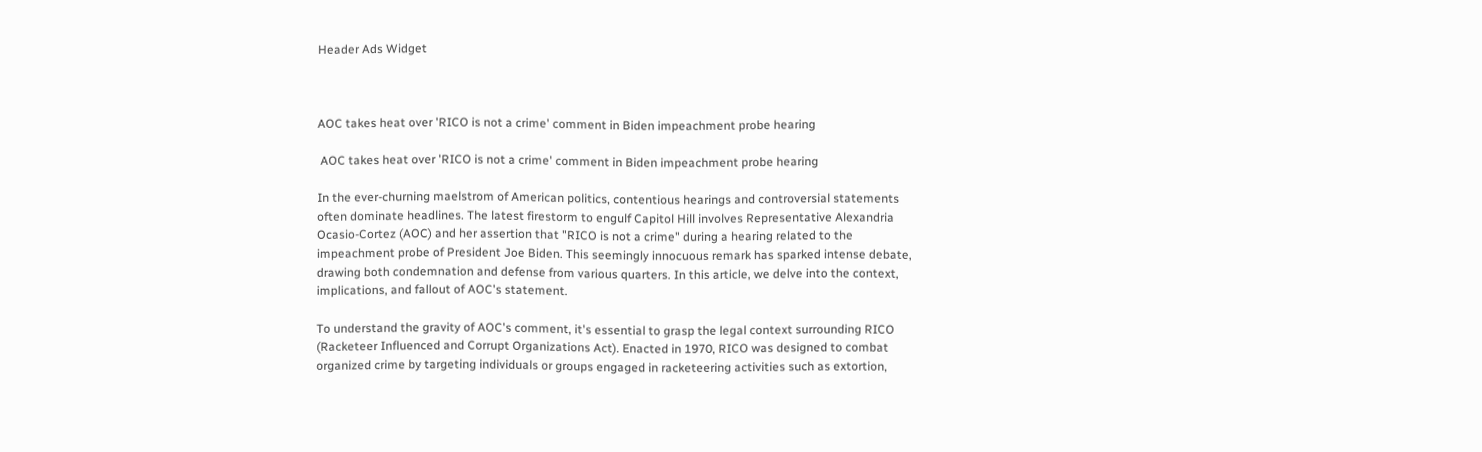Header Ads Widget



AOC takes heat over 'RICO is not a crime' comment in Biden impeachment probe hearing

 AOC takes heat over 'RICO is not a crime' comment in Biden impeachment probe hearing

In the ever-churning maelstrom of American politics, contentious hearings and controversial statements often dominate headlines. The latest firestorm to engulf Capitol Hill involves Representative Alexandria Ocasio-Cortez (AOC) and her assertion that "RICO is not a crime" during a hearing related to the impeachment probe of President Joe Biden. This seemingly innocuous remark has sparked intense debate, drawing both condemnation and defense from various quarters. In this article, we delve into the context, implications, and fallout of AOC's statement.

To understand the gravity of AOC's comment, it's essential to grasp the legal context surrounding RICO (Racketeer Influenced and Corrupt Organizations Act). Enacted in 1970, RICO was designed to combat organized crime by targeting individuals or groups engaged in racketeering activities such as extortion,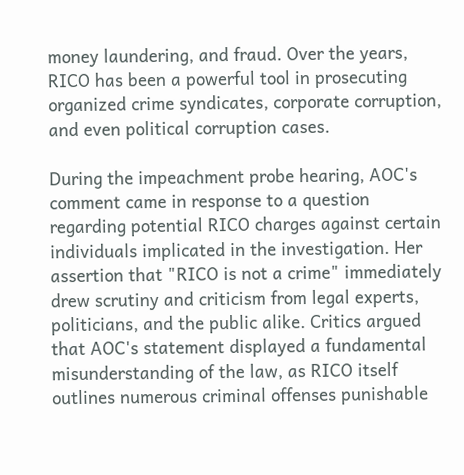money laundering, and fraud. Over the years, RICO has been a powerful tool in prosecuting organized crime syndicates, corporate corruption, and even political corruption cases.

During the impeachment probe hearing, AOC's comment came in response to a question regarding potential RICO charges against certain individuals implicated in the investigation. Her assertion that "RICO is not a crime" immediately drew scrutiny and criticism from legal experts, politicians, and the public alike. Critics argued that AOC's statement displayed a fundamental misunderstanding of the law, as RICO itself outlines numerous criminal offenses punishable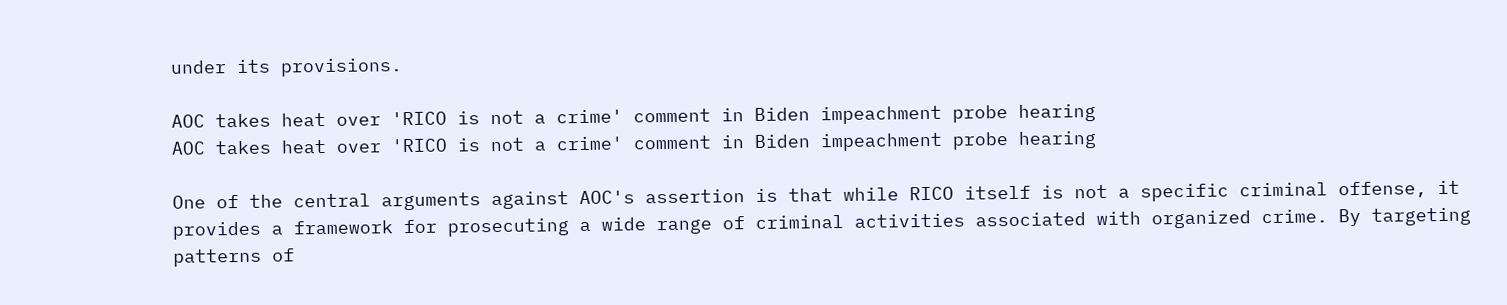under its provisions.

AOC takes heat over 'RICO is not a crime' comment in Biden impeachment probe hearing
AOC takes heat over 'RICO is not a crime' comment in Biden impeachment probe hearing

One of the central arguments against AOC's assertion is that while RICO itself is not a specific criminal offense, it provides a framework for prosecuting a wide range of criminal activities associated with organized crime. By targeting patterns of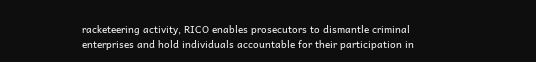racketeering activity, RICO enables prosecutors to dismantle criminal enterprises and hold individuals accountable for their participation in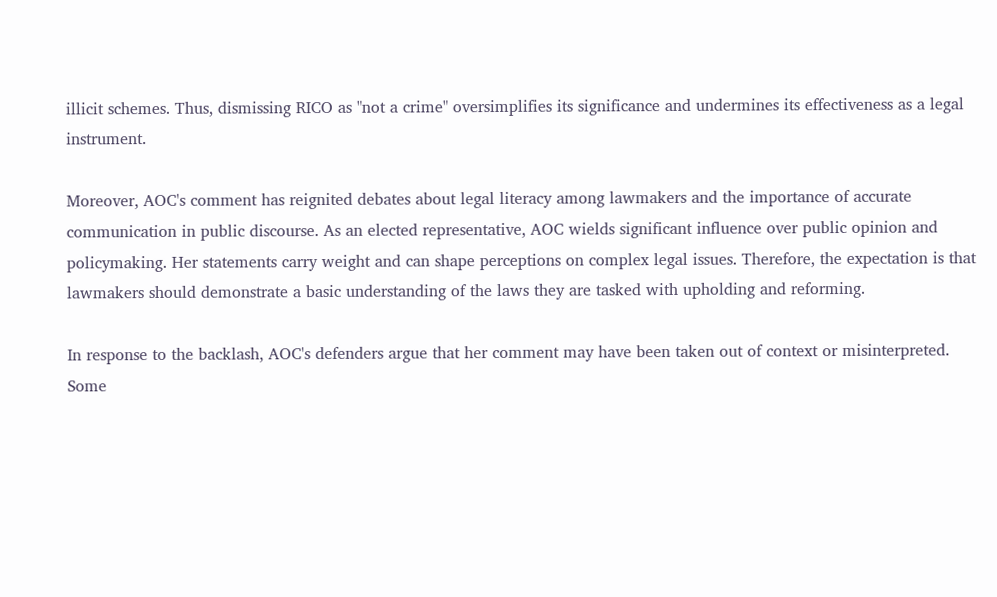illicit schemes. Thus, dismissing RICO as "not a crime" oversimplifies its significance and undermines its effectiveness as a legal instrument.

Moreover, AOC's comment has reignited debates about legal literacy among lawmakers and the importance of accurate communication in public discourse. As an elected representative, AOC wields significant influence over public opinion and policymaking. Her statements carry weight and can shape perceptions on complex legal issues. Therefore, the expectation is that lawmakers should demonstrate a basic understanding of the laws they are tasked with upholding and reforming.

In response to the backlash, AOC's defenders argue that her comment may have been taken out of context or misinterpreted. Some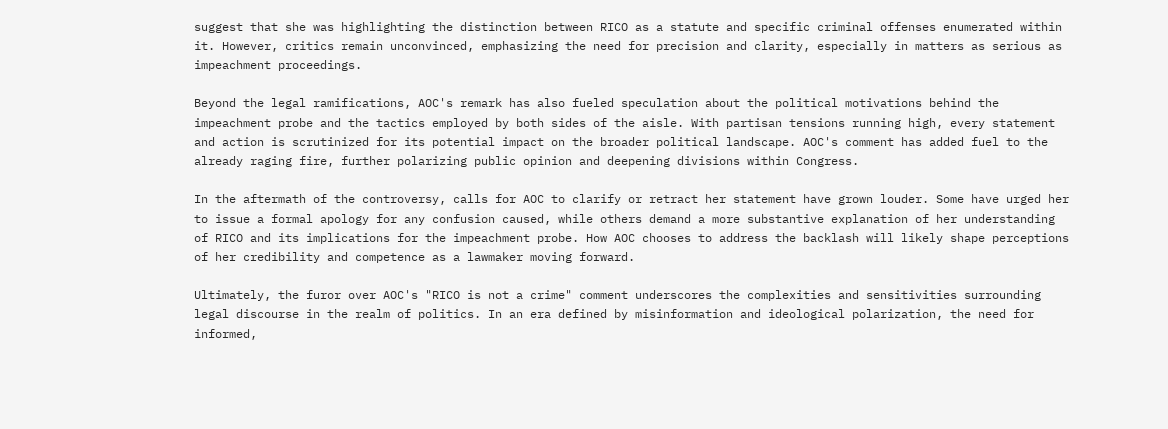suggest that she was highlighting the distinction between RICO as a statute and specific criminal offenses enumerated within it. However, critics remain unconvinced, emphasizing the need for precision and clarity, especially in matters as serious as impeachment proceedings.

Beyond the legal ramifications, AOC's remark has also fueled speculation about the political motivations behind the impeachment probe and the tactics employed by both sides of the aisle. With partisan tensions running high, every statement and action is scrutinized for its potential impact on the broader political landscape. AOC's comment has added fuel to the already raging fire, further polarizing public opinion and deepening divisions within Congress.

In the aftermath of the controversy, calls for AOC to clarify or retract her statement have grown louder. Some have urged her to issue a formal apology for any confusion caused, while others demand a more substantive explanation of her understanding of RICO and its implications for the impeachment probe. How AOC chooses to address the backlash will likely shape perceptions of her credibility and competence as a lawmaker moving forward.

Ultimately, the furor over AOC's "RICO is not a crime" comment underscores the complexities and sensitivities surrounding legal discourse in the realm of politics. In an era defined by misinformation and ideological polarization, the need for informed,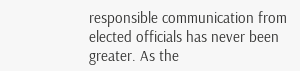responsible communication from elected officials has never been greater. As the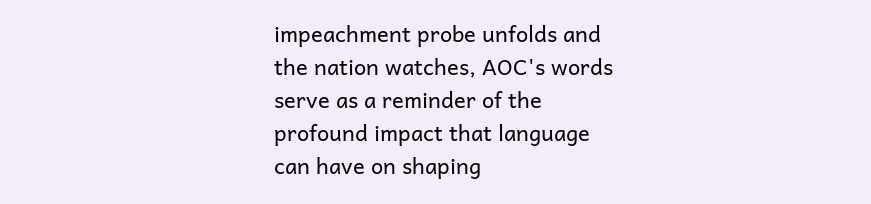impeachment probe unfolds and the nation watches, AOC's words serve as a reminder of the profound impact that language can have on shaping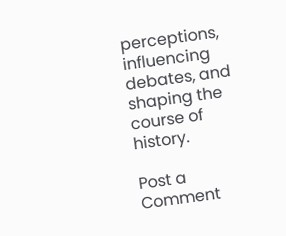perceptions, influencing debates, and shaping the course of history.

Post a Comment